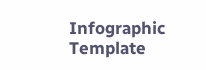Infographic Template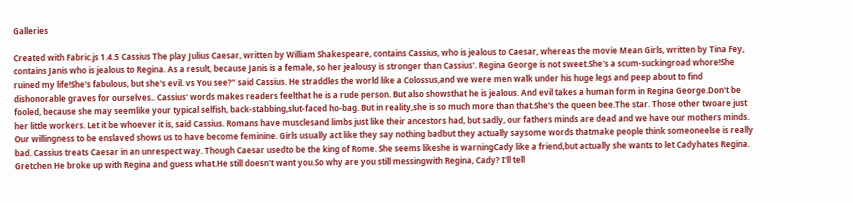Galleries

Created with Fabric.js 1.4.5 Cassius The play Julius Caesar, written by William Shakespeare, contains Cassius, who is jealous to Caesar, whereas the movie Mean Girls, written by Tina Fey, contains Janis who is jealous to Regina. As a result, because Janis is a female, so her jealousy is stronger than Cassius'. Regina George is not sweet.She's a scum-suckingroad whore!She ruined my life!She's fabulous, but she's evil. vs You see?” said Cassius. He straddles the world like a Colossus,and we were men walk under his huge legs and peep about to find dishonorable graves for ourselves.. Cassius' words makes readers feelthat he is a rude person. But also showsthat he is jealous. And evil takes a human form in Regina George.Don't be fooled, because she may seemlike your typical selfish, back-stabbing,slut-faced ho-bag. But in reality,she is so much more than that.She's the queen bee.The star. Those other twoare just her little workers. Let it be whoever it is, said Cassius. Romans have musclesand limbs just like their ancestors had, but sadly, our fathers minds are dead and we have our mothers minds. Our willingness to be enslaved shows us to have become feminine. Girls usually act like they say nothing badbut they actually saysome words thatmake people think someoneelse is really bad. Cassius treats Caesar in an unrespect way. Though Caesar usedto be the king of Rome. She seems likeshe is warningCady like a friend,but actually she wants to let Cadyhates Regina. Gretchen He broke up with Regina and guess what.He still doesn't want you.So why are you still messingwith Regina, Cady? I'll tell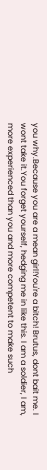you why.Because you are a mean girl!You're a bitch! Brutus, dont bait me. I wont take it.You forget yourself, hedging me in like this. I am a soldier, I am, more experienced than you and more competent to make such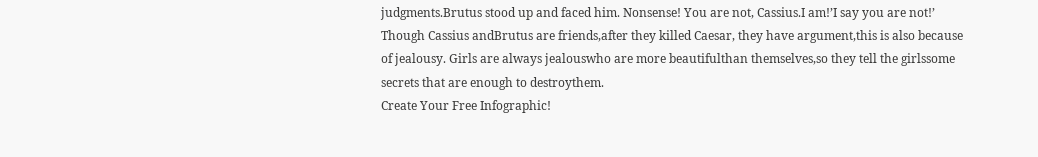judgments.Brutus stood up and faced him. Nonsense! You are not, Cassius.I am!’I say you are not!’ Though Cassius andBrutus are friends,after they killed Caesar, they have argument,this is also because of jealousy. Girls are always jealouswho are more beautifulthan themselves,so they tell the girlssome secrets that are enough to destroythem.
Create Your Free Infographic!